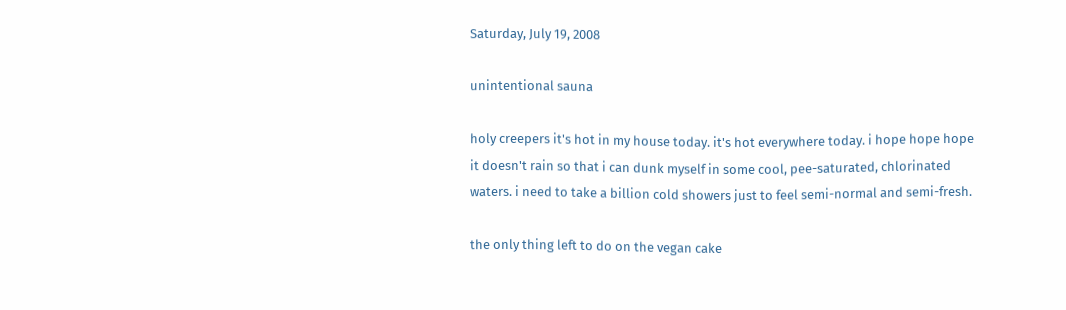Saturday, July 19, 2008

unintentional sauna

holy creepers it's hot in my house today. it's hot everywhere today. i hope hope hope it doesn't rain so that i can dunk myself in some cool, pee-saturated, chlorinated waters. i need to take a billion cold showers just to feel semi-normal and semi-fresh.

the only thing left to do on the vegan cake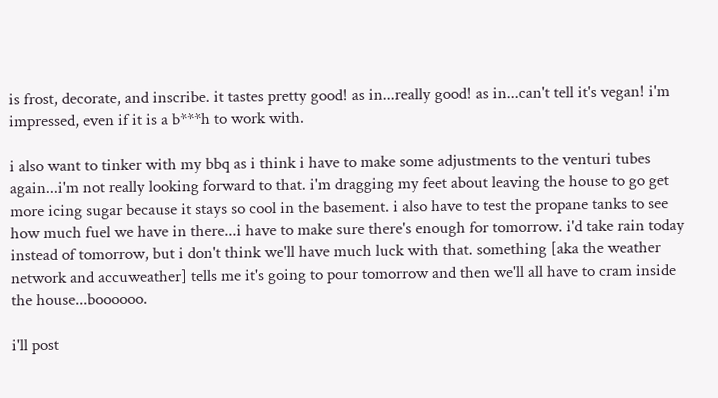is frost, decorate, and inscribe. it tastes pretty good! as in...really good! as in...can't tell it's vegan! i'm impressed, even if it is a b***h to work with.

i also want to tinker with my bbq as i think i have to make some adjustments to the venturi tubes again...i'm not really looking forward to that. i'm dragging my feet about leaving the house to go get more icing sugar because it stays so cool in the basement. i also have to test the propane tanks to see how much fuel we have in there...i have to make sure there's enough for tomorrow. i'd take rain today instead of tomorrow, but i don't think we'll have much luck with that. something [aka the weather network and accuweather] tells me it's going to pour tomorrow and then we'll all have to cram inside the house...boooooo.

i'll post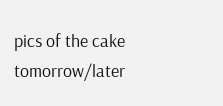pics of the cake tomorrow/later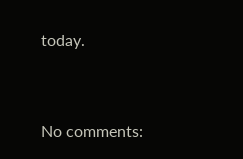today.


No comments: